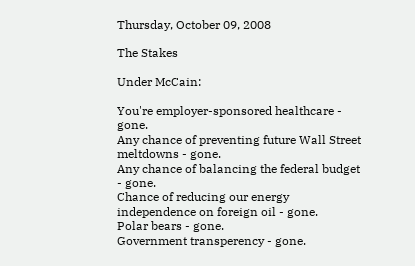Thursday, October 09, 2008

The Stakes

Under McCain:

You're employer-sponsored healthcare - gone.
Any chance of preventing future Wall Street meltdowns - gone.
Any chance of balancing the federal budget - gone.
Chance of reducing our energy independence on foreign oil - gone.
Polar bears - gone.
Government transperency - gone.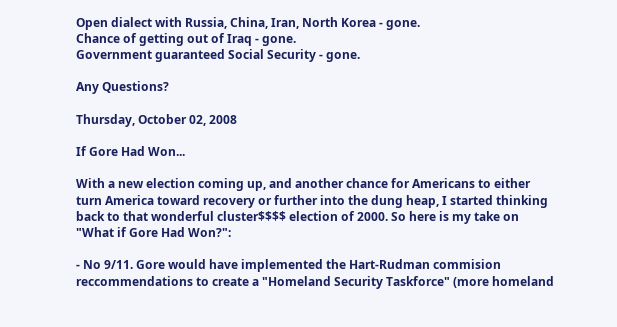Open dialect with Russia, China, Iran, North Korea - gone.
Chance of getting out of Iraq - gone.
Government guaranteed Social Security - gone.

Any Questions?

Thursday, October 02, 2008

If Gore Had Won...

With a new election coming up, and another chance for Americans to either turn America toward recovery or further into the dung heap, I started thinking back to that wonderful cluster$$$$ election of 2000. So here is my take on "What if Gore Had Won?":

- No 9/11. Gore would have implemented the Hart-Rudman commision reccommendations to create a "Homeland Security Taskforce" (more homeland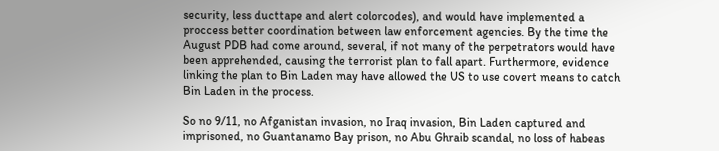security, less ducttape and alert colorcodes), and would have implemented a proccess better coordination between law enforcement agencies. By the time the August PDB had come around, several, if not many of the perpetrators would have been apprehended, causing the terrorist plan to fall apart. Furthermore, evidence linking the plan to Bin Laden may have allowed the US to use covert means to catch Bin Laden in the process.

So no 9/11, no Afganistan invasion, no Iraq invasion, Bin Laden captured and imprisoned, no Guantanamo Bay prison, no Abu Ghraib scandal, no loss of habeas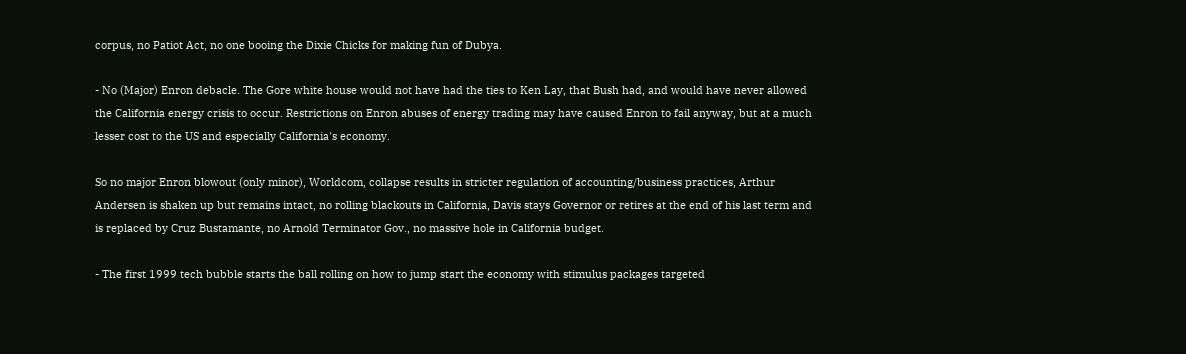corpus, no Patiot Act, no one booing the Dixie Chicks for making fun of Dubya.

- No (Major) Enron debacle. The Gore white house would not have had the ties to Ken Lay, that Bush had, and would have never allowed the California energy crisis to occur. Restrictions on Enron abuses of energy trading may have caused Enron to fail anyway, but at a much lesser cost to the US and especially California's economy.

So no major Enron blowout (only minor), Worldcom, collapse results in stricter regulation of accounting/business practices, Arthur Andersen is shaken up but remains intact, no rolling blackouts in California, Davis stays Governor or retires at the end of his last term and is replaced by Cruz Bustamante, no Arnold Terminator Gov., no massive hole in California budget.

- The first 1999 tech bubble starts the ball rolling on how to jump start the economy with stimulus packages targeted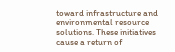toward infrastructure and environmental resource solutions. These initiatives cause a return of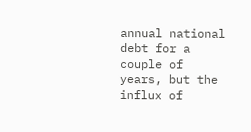annual national debt for a couple of years, but the influx of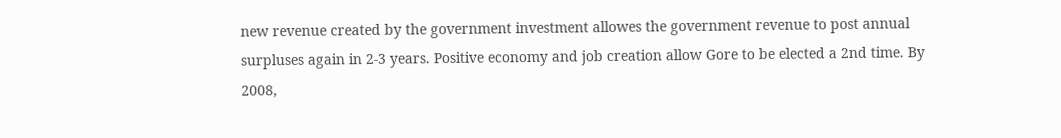new revenue created by the government investment allowes the government revenue to post annual surpluses again in 2-3 years. Positive economy and job creation allow Gore to be elected a 2nd time. By 2008,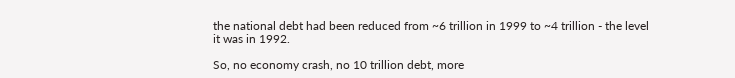the national debt had been reduced from ~6 trillion in 1999 to ~4 trillion - the level it was in 1992.

So, no economy crash, no 10 trillion debt, more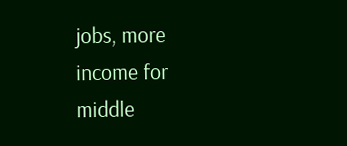jobs, more income for middle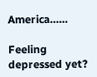America......

Feeling depressed yet?